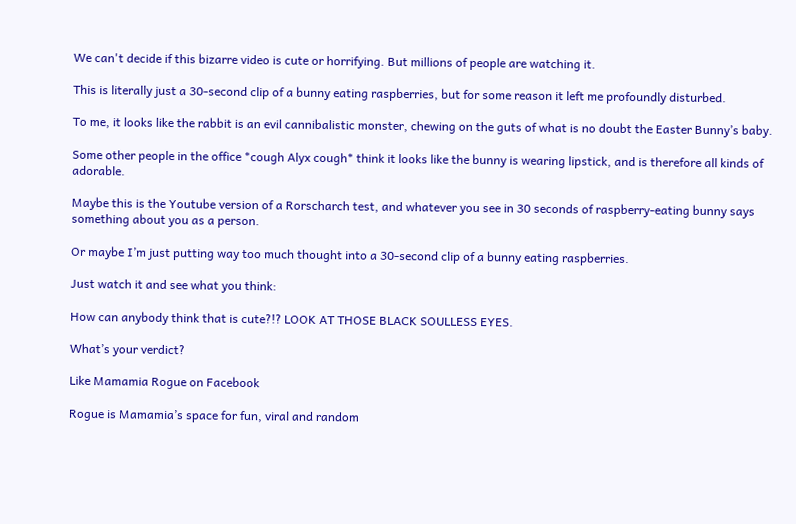We can't decide if this bizarre video is cute or horrifying. But millions of people are watching it.

This is literally just a 30-second clip of a bunny eating raspberries, but for some reason it left me profoundly disturbed.

To me, it looks like the rabbit is an evil cannibalistic monster, chewing on the guts of what is no doubt the Easter Bunny’s baby.

Some other people in the office *cough Alyx cough* think it looks like the bunny is wearing lipstick, and is therefore all kinds of adorable.

Maybe this is the Youtube version of a Rorscharch test, and whatever you see in 30 seconds of raspberry-eating bunny says something about you as a person.

Or maybe I’m just putting way too much thought into a 30-second clip of a bunny eating raspberries.

Just watch it and see what you think:

How can anybody think that is cute?!? LOOK AT THOSE BLACK SOULLESS EYES.

What’s your verdict?

Like Mamamia Rogue on Facebook

Rogue is Mamamia’s space for fun, viral and random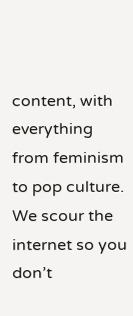content, with everything from feminism to pop culture. We scour the internet so you don’t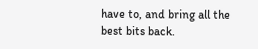have to, and bring all the best bits back.